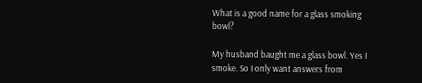What is a good name for a glass smoking bowl?

My husband baught me a glass bowl. Yes I smoke. So I only want answers from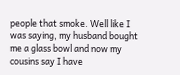people that smoke. Well like I was saying, my husband bought me a glass bowl and now my cousins say I have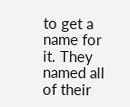to get a name for it. They named all of their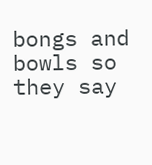bongs and bowls so they say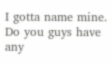I gotta name mine. Do you guys have any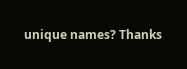unique names? Thanks